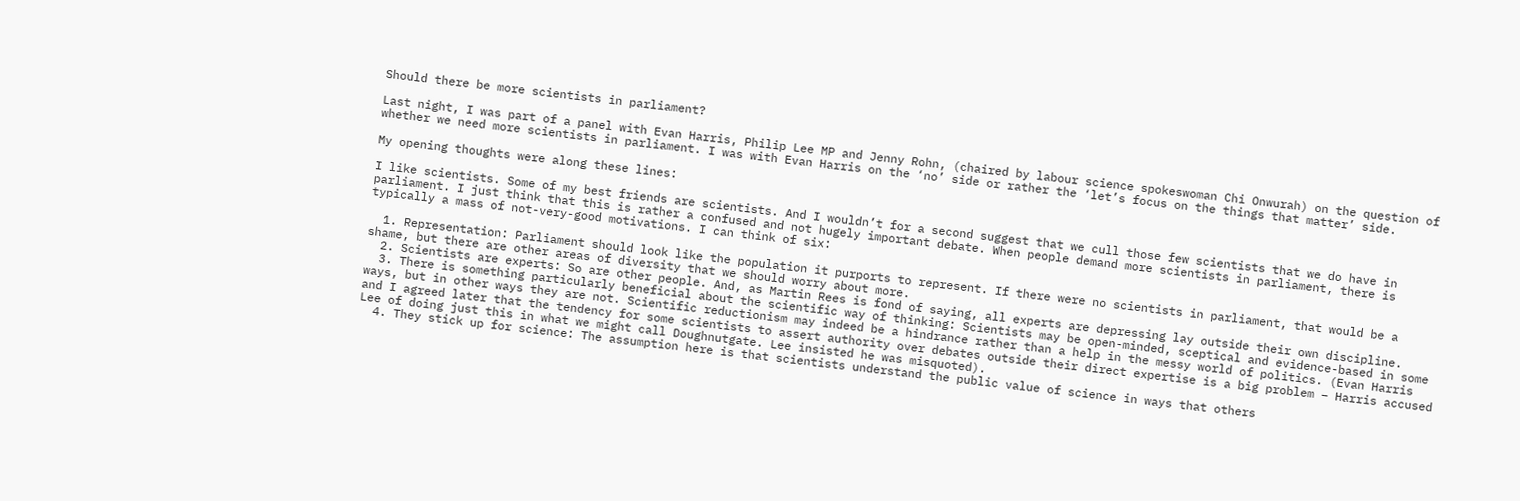Should there be more scientists in parliament?

Last night, I was part of a panel with Evan Harris, Philip Lee MP and Jenny Rohn, (chaired by labour science spokeswoman Chi Onwurah) on the question of whether we need more scientists in parliament. I was with Evan Harris on the ‘no’ side or rather the ‘let’s focus on the things that matter’ side.

My opening thoughts were along these lines:

I like scientists. Some of my best friends are scientists. And I wouldn’t for a second suggest that we cull those few scientists that we do have in parliament. I just think that this is rather a confused and not hugely important debate. When people demand more scientists in parliament, there is typically a mass of not-very-good motivations. I can think of six:

  1. Representation: Parliament should look like the population it purports to represent. If there were no scientists in parliament, that would be a shame, but there are other areas of diversity that we should worry about more.
  2. Scientists are experts: So are other people. And, as Martin Rees is fond of saying, all experts are depressing lay outside their own discipline.
  3. There is something particularly beneficial about the scientific way of thinking: Scientists may be open-minded, sceptical and evidence-based in some ways, but in other ways they are not. Scientific reductionism may indeed be a hindrance rather than a help in the messy world of politics. (Evan Harris and I agreed later that the tendency for some scientists to assert authority over debates outside their direct expertise is a big problem – Harris accused Lee of doing just this in what we might call Doughnutgate. Lee insisted he was misquoted).
  4. They stick up for science: The assumption here is that scientists understand the public value of science in ways that others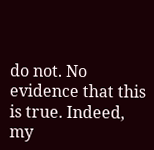do not. No evidence that this is true. Indeed, my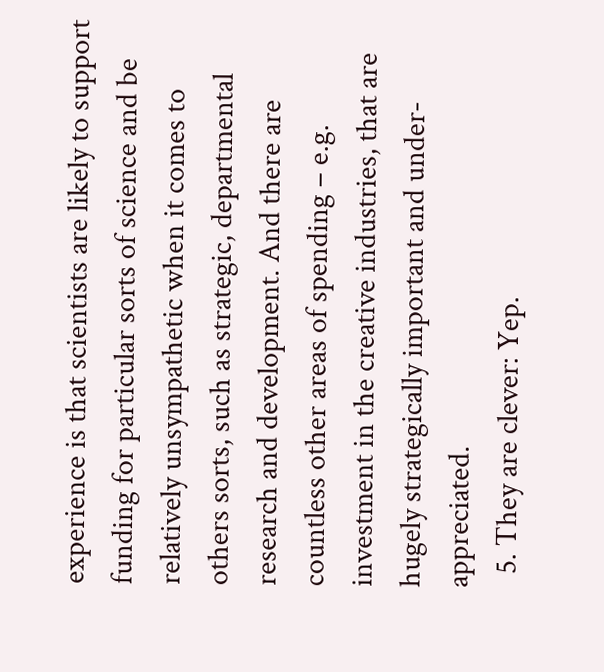experience is that scientists are likely to support funding for particular sorts of science and be relatively unsympathetic when it comes to others sorts, such as strategic, departmental research and development. And there are countless other areas of spending – e.g. investment in the creative industries, that are hugely strategically important and under-appreciated.
  5. They are clever: Yep.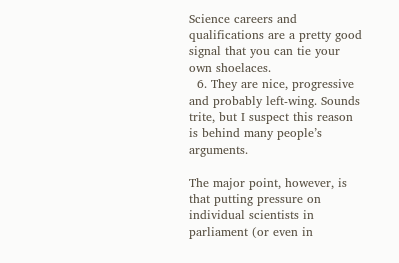Science careers and qualifications are a pretty good signal that you can tie your own shoelaces.
  6. They are nice, progressive and probably left-wing. Sounds trite, but I suspect this reason is behind many people’s arguments.

The major point, however, is that putting pressure on individual scientists in parliament (or even in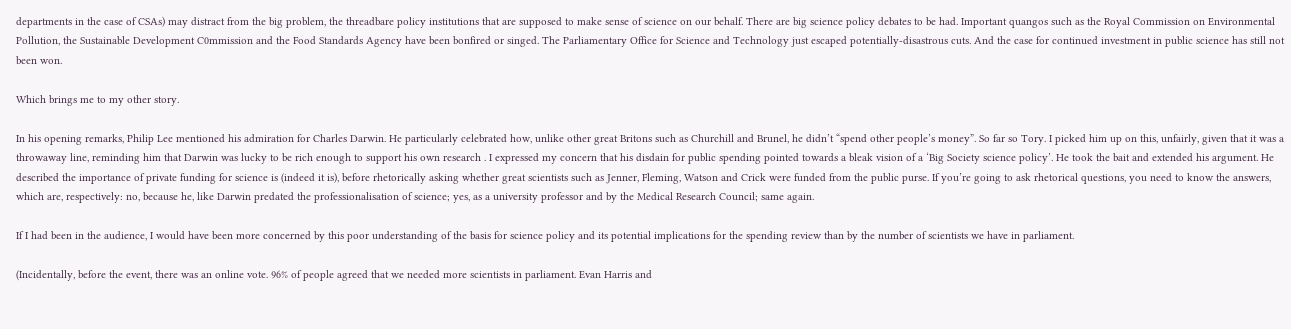departments in the case of CSAs) may distract from the big problem, the threadbare policy institutions that are supposed to make sense of science on our behalf. There are big science policy debates to be had. Important quangos such as the Royal Commission on Environmental Pollution, the Sustainable Development C0mmission and the Food Standards Agency have been bonfired or singed. The Parliamentary Office for Science and Technology just escaped potentially-disastrous cuts. And the case for continued investment in public science has still not been won.

Which brings me to my other story.

In his opening remarks, Philip Lee mentioned his admiration for Charles Darwin. He particularly celebrated how, unlike other great Britons such as Churchill and Brunel, he didn’t “spend other people’s money”. So far so Tory. I picked him up on this, unfairly, given that it was a throwaway line, reminding him that Darwin was lucky to be rich enough to support his own research . I expressed my concern that his disdain for public spending pointed towards a bleak vision of a ‘Big Society science policy’. He took the bait and extended his argument. He described the importance of private funding for science is (indeed it is), before rhetorically asking whether great scientists such as Jenner, Fleming, Watson and Crick were funded from the public purse. If you’re going to ask rhetorical questions, you need to know the answers, which are, respectively: no, because he, like Darwin predated the professionalisation of science; yes, as a university professor and by the Medical Research Council; same again.

If I had been in the audience, I would have been more concerned by this poor understanding of the basis for science policy and its potential implications for the spending review than by the number of scientists we have in parliament.

(Incidentally, before the event, there was an online vote. 96% of people agreed that we needed more scientists in parliament. Evan Harris and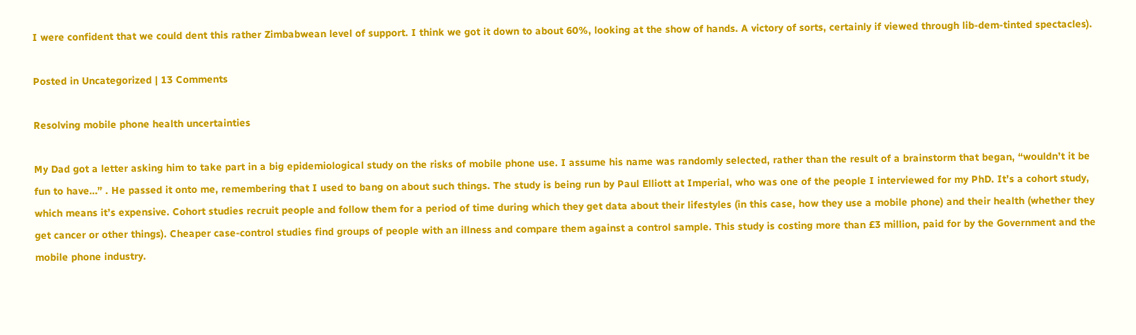I were confident that we could dent this rather Zimbabwean level of support. I think we got it down to about 60%, looking at the show of hands. A victory of sorts, certainly if viewed through lib-dem-tinted spectacles).

Posted in Uncategorized | 13 Comments

Resolving mobile phone health uncertainties

My Dad got a letter asking him to take part in a big epidemiological study on the risks of mobile phone use. I assume his name was randomly selected, rather than the result of a brainstorm that began, “wouldn’t it be fun to have…” . He passed it onto me, remembering that I used to bang on about such things. The study is being run by Paul Elliott at Imperial, who was one of the people I interviewed for my PhD. It’s a cohort study, which means it’s expensive. Cohort studies recruit people and follow them for a period of time during which they get data about their lifestyles (in this case, how they use a mobile phone) and their health (whether they get cancer or other things). Cheaper case-control studies find groups of people with an illness and compare them against a control sample. This study is costing more than £3 million, paid for by the Government and the mobile phone industry.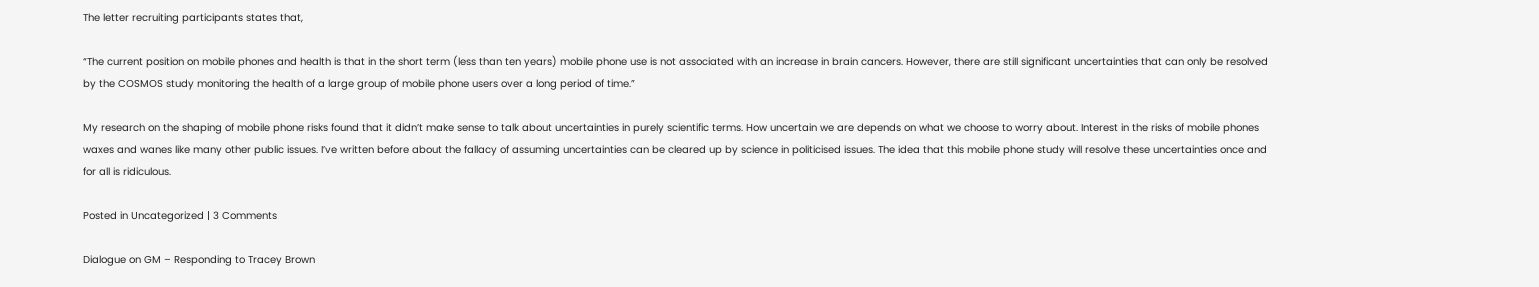The letter recruiting participants states that,

“The current position on mobile phones and health is that in the short term (less than ten years) mobile phone use is not associated with an increase in brain cancers. However, there are still significant uncertainties that can only be resolved by the COSMOS study monitoring the health of a large group of mobile phone users over a long period of time.”

My research on the shaping of mobile phone risks found that it didn’t make sense to talk about uncertainties in purely scientific terms. How uncertain we are depends on what we choose to worry about. Interest in the risks of mobile phones waxes and wanes like many other public issues. I’ve written before about the fallacy of assuming uncertainties can be cleared up by science in politicised issues. The idea that this mobile phone study will resolve these uncertainties once and for all is ridiculous.

Posted in Uncategorized | 3 Comments

Dialogue on GM – Responding to Tracey Brown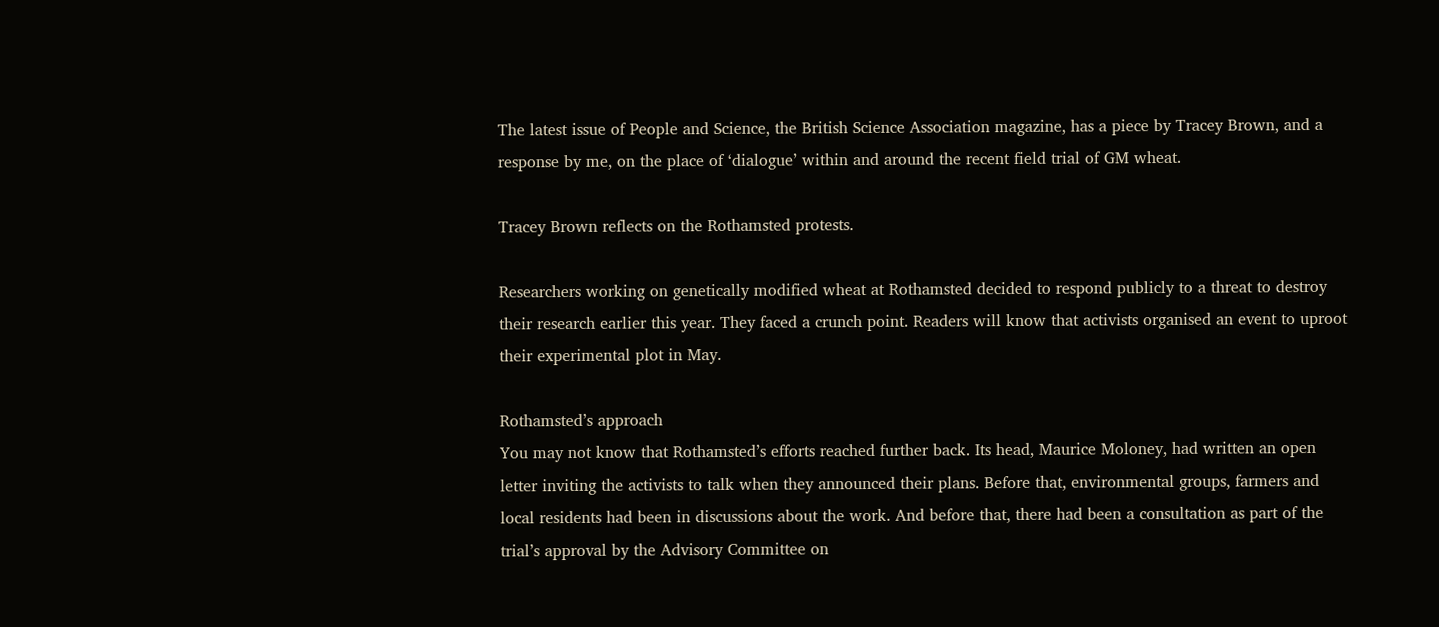The latest issue of People and Science, the British Science Association magazine, has a piece by Tracey Brown, and a response by me, on the place of ‘dialogue’ within and around the recent field trial of GM wheat.

Tracey Brown reflects on the Rothamsted protests.

Researchers working on genetically modified wheat at Rothamsted decided to respond publicly to a threat to destroy their research earlier this year. They faced a crunch point. Readers will know that activists organised an event to uproot their experimental plot in May.

Rothamsted’s approach
You may not know that Rothamsted’s efforts reached further back. Its head, Maurice Moloney, had written an open letter inviting the activists to talk when they announced their plans. Before that, environmental groups, farmers and local residents had been in discussions about the work. And before that, there had been a consultation as part of the trial’s approval by the Advisory Committee on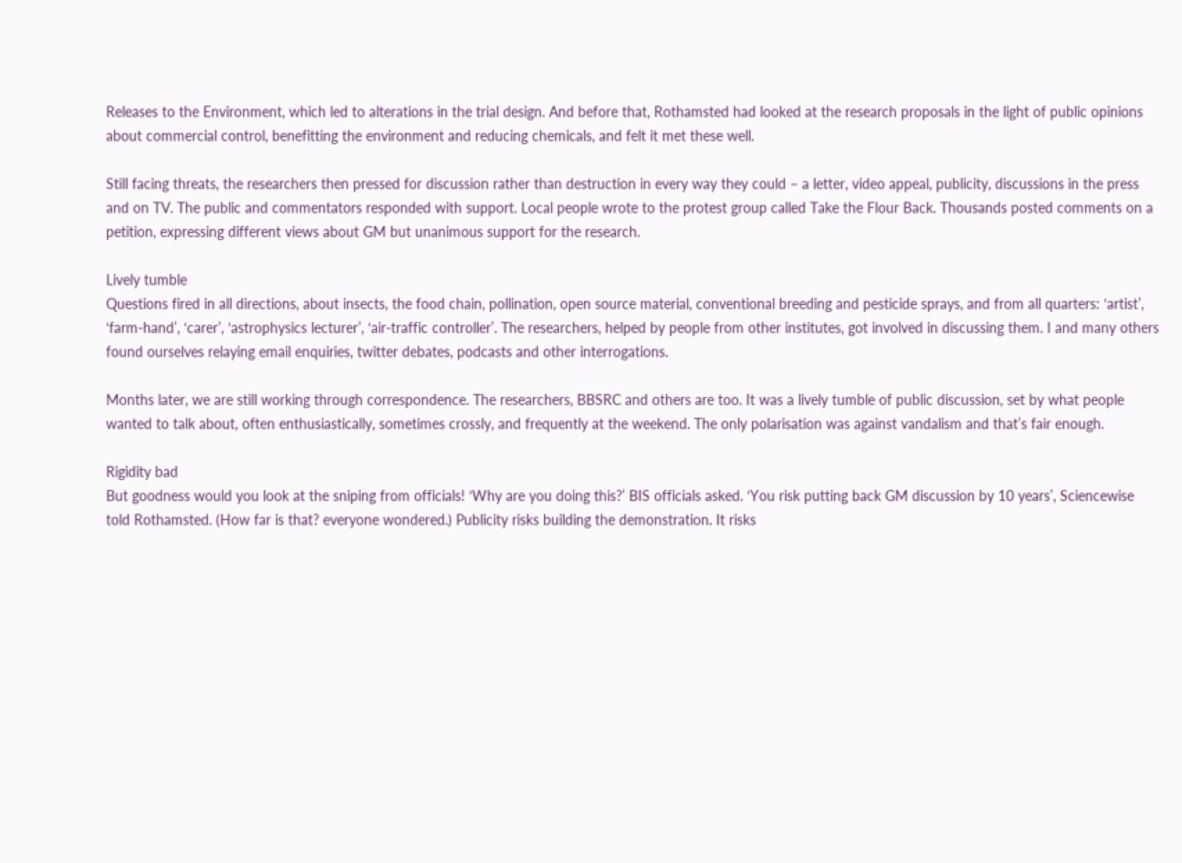Releases to the Environment, which led to alterations in the trial design. And before that, Rothamsted had looked at the research proposals in the light of public opinions about commercial control, benefitting the environment and reducing chemicals, and felt it met these well.

Still facing threats, the researchers then pressed for discussion rather than destruction in every way they could – a letter, video appeal, publicity, discussions in the press and on TV. The public and commentators responded with support. Local people wrote to the protest group called Take the Flour Back. Thousands posted comments on a petition, expressing different views about GM but unanimous support for the research.

Lively tumble
Questions fired in all directions, about insects, the food chain, pollination, open source material, conventional breeding and pesticide sprays, and from all quarters: ‘artist’, ‘farm-hand’, ‘carer’, ‘astrophysics lecturer’, ‘air-traffic controller’. The researchers, helped by people from other institutes, got involved in discussing them. I and many others found ourselves relaying email enquiries, twitter debates, podcasts and other interrogations.

Months later, we are still working through correspondence. The researchers, BBSRC and others are too. It was a lively tumble of public discussion, set by what people wanted to talk about, often enthusiastically, sometimes crossly, and frequently at the weekend. The only polarisation was against vandalism and that’s fair enough.

Rigidity bad
But goodness would you look at the sniping from officials! ‘Why are you doing this?’ BIS officials asked. ‘You risk putting back GM discussion by 10 years’, Sciencewise told Rothamsted. (How far is that? everyone wondered.) Publicity risks building the demonstration. It risks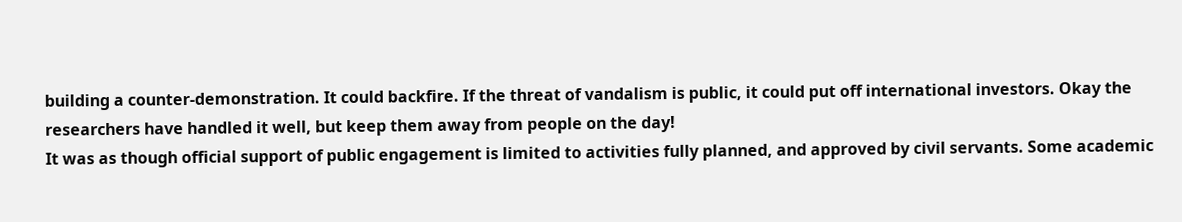building a counter-demonstration. It could backfire. If the threat of vandalism is public, it could put off international investors. Okay the researchers have handled it well, but keep them away from people on the day!
It was as though official support of public engagement is limited to activities fully planned, and approved by civil servants. Some academic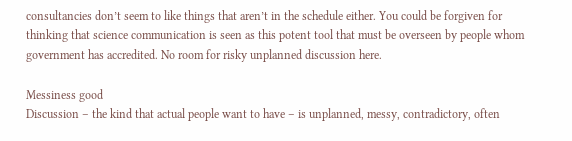consultancies don’t seem to like things that aren’t in the schedule either. You could be forgiven for thinking that science communication is seen as this potent tool that must be overseen by people whom government has accredited. No room for risky unplanned discussion here.

Messiness good
Discussion – the kind that actual people want to have – is unplanned, messy, contradictory, often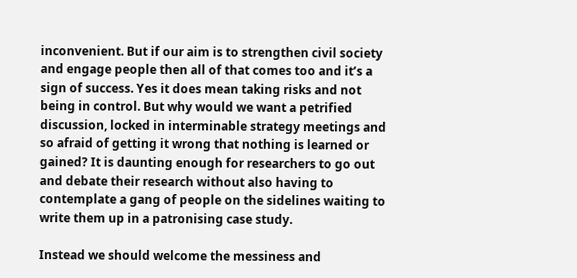inconvenient. But if our aim is to strengthen civil society and engage people then all of that comes too and it’s a sign of success. Yes it does mean taking risks and not being in control. But why would we want a petrified discussion, locked in interminable strategy meetings and so afraid of getting it wrong that nothing is learned or gained? It is daunting enough for researchers to go out and debate their research without also having to contemplate a gang of people on the sidelines waiting to write them up in a patronising case study.

Instead we should welcome the messiness and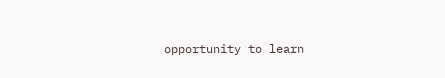opportunity to learn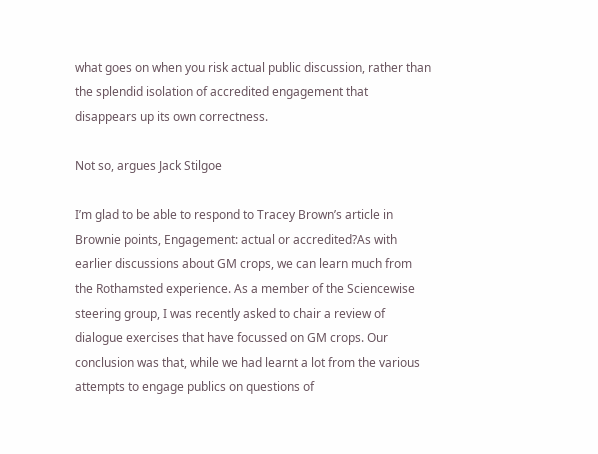what goes on when you risk actual public discussion, rather than the splendid isolation of accredited engagement that disappears up its own correctness.

Not so, argues Jack Stilgoe

I’m glad to be able to respond to Tracey Brown’s article in Brownie points, Engagement: actual or accredited?As with earlier discussions about GM crops, we can learn much from the Rothamsted experience. As a member of the Sciencewise steering group, I was recently asked to chair a review of dialogue exercises that have focussed on GM crops. Our conclusion was that, while we had learnt a lot from the various attempts to engage publics on questions of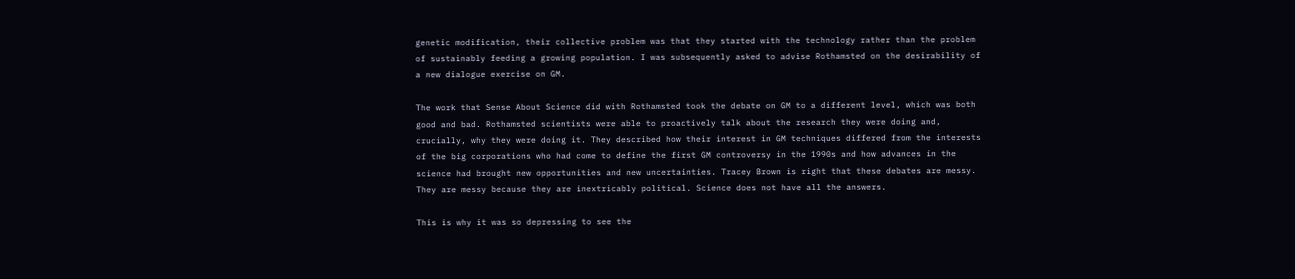genetic modification, their collective problem was that they started with the technology rather than the problem of sustainably feeding a growing population. I was subsequently asked to advise Rothamsted on the desirability of a new dialogue exercise on GM.

The work that Sense About Science did with Rothamsted took the debate on GM to a different level, which was both good and bad. Rothamsted scientists were able to proactively talk about the research they were doing and, crucially, why they were doing it. They described how their interest in GM techniques differed from the interests of the big corporations who had come to define the first GM controversy in the 1990s and how advances in the science had brought new opportunities and new uncertainties. Tracey Brown is right that these debates are messy. They are messy because they are inextricably political. Science does not have all the answers.

This is why it was so depressing to see the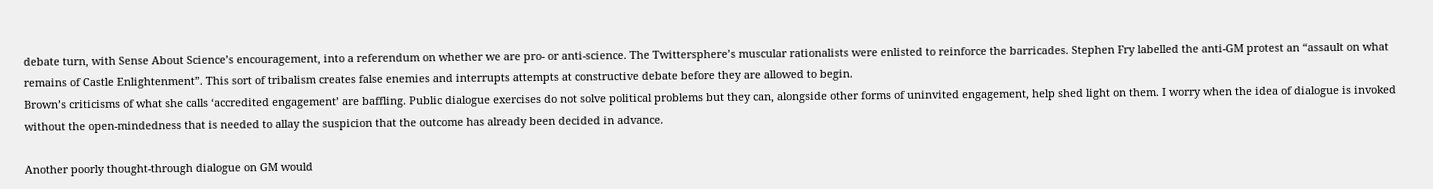debate turn, with Sense About Science’s encouragement, into a referendum on whether we are pro- or anti-science. The Twittersphere’s muscular rationalists were enlisted to reinforce the barricades. Stephen Fry labelled the anti-GM protest an “assault on what remains of Castle Enlightenment”. This sort of tribalism creates false enemies and interrupts attempts at constructive debate before they are allowed to begin.
Brown’s criticisms of what she calls ‘accredited engagement’ are baffling. Public dialogue exercises do not solve political problems but they can, alongside other forms of uninvited engagement, help shed light on them. I worry when the idea of dialogue is invoked without the open-mindedness that is needed to allay the suspicion that the outcome has already been decided in advance.

Another poorly thought-through dialogue on GM would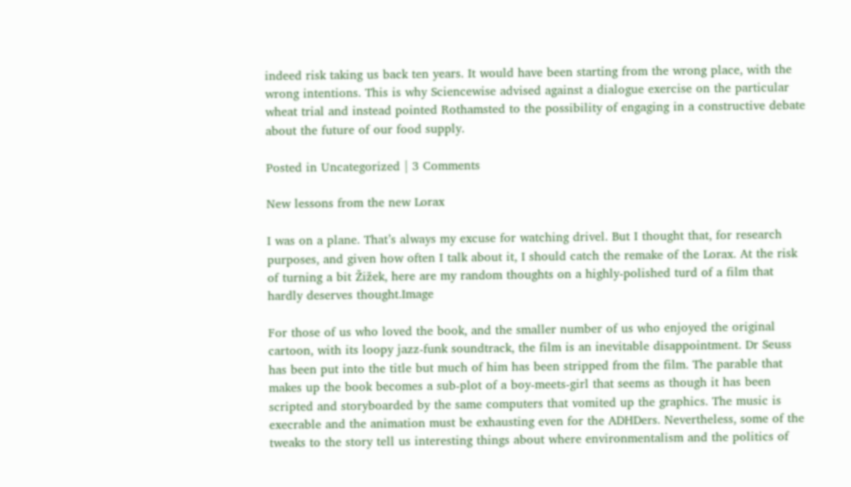indeed risk taking us back ten years. It would have been starting from the wrong place, with the wrong intentions. This is why Sciencewise advised against a dialogue exercise on the particular wheat trial and instead pointed Rothamsted to the possibility of engaging in a constructive debate about the future of our food supply.

Posted in Uncategorized | 3 Comments

New lessons from the new Lorax

I was on a plane. That’s always my excuse for watching drivel. But I thought that, for research purposes, and given how often I talk about it, I should catch the remake of the Lorax. At the risk of turning a bit Žižek, here are my random thoughts on a highly-polished turd of a film that hardly deserves thought.Image

For those of us who loved the book, and the smaller number of us who enjoyed the original cartoon, with its loopy jazz-funk soundtrack, the film is an inevitable disappointment. Dr Seuss has been put into the title but much of him has been stripped from the film. The parable that makes up the book becomes a sub-plot of a boy-meets-girl that seems as though it has been scripted and storyboarded by the same computers that vomited up the graphics. The music is execrable and the animation must be exhausting even for the ADHDers. Nevertheless, some of the tweaks to the story tell us interesting things about where environmentalism and the politics of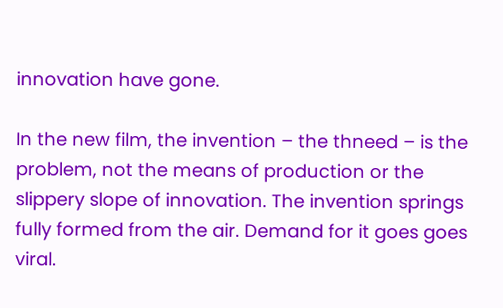innovation have gone.

In the new film, the invention – the thneed – is the problem, not the means of production or the slippery slope of innovation. The invention springs fully formed from the air. Demand for it goes goes viral.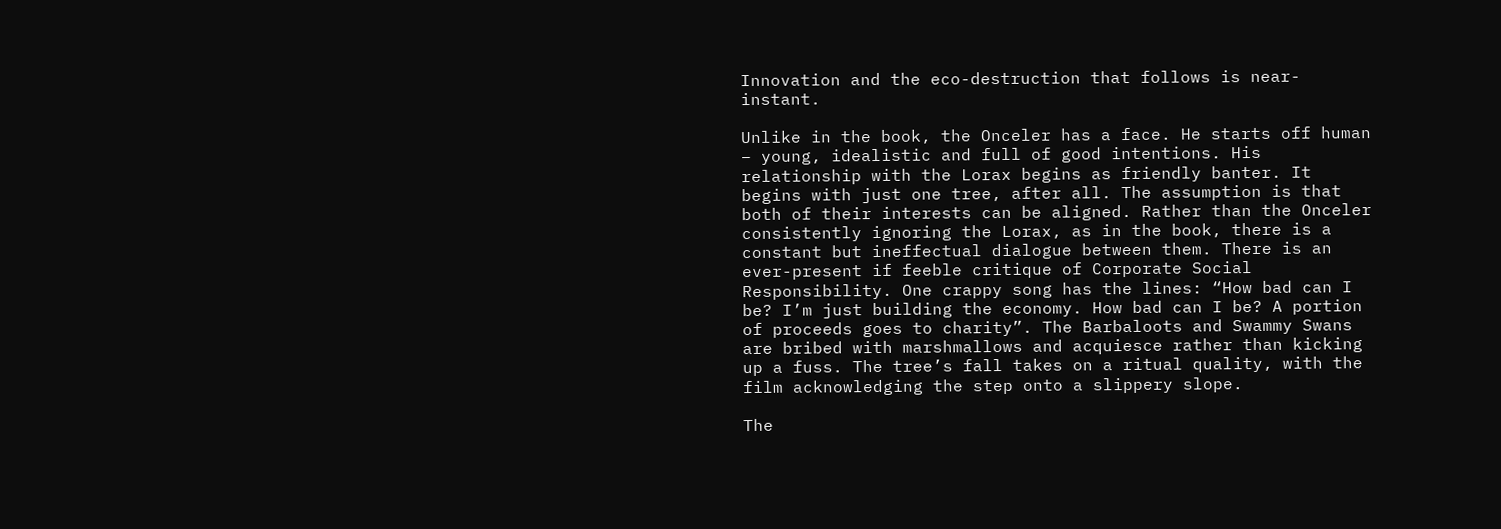Innovation and the eco-destruction that follows is near-instant.

Unlike in the book, the Onceler has a face. He starts off human – young, idealistic and full of good intentions. His relationship with the Lorax begins as friendly banter. It begins with just one tree, after all. The assumption is that both of their interests can be aligned. Rather than the Onceler consistently ignoring the Lorax, as in the book, there is a constant but ineffectual dialogue between them. There is an ever-present if feeble critique of Corporate Social Responsibility. One crappy song has the lines: “How bad can I be? I’m just building the economy. How bad can I be? A portion of proceeds goes to charity”. The Barbaloots and Swammy Swans are bribed with marshmallows and acquiesce rather than kicking up a fuss. The tree’s fall takes on a ritual quality, with the film acknowledging the step onto a slippery slope.

The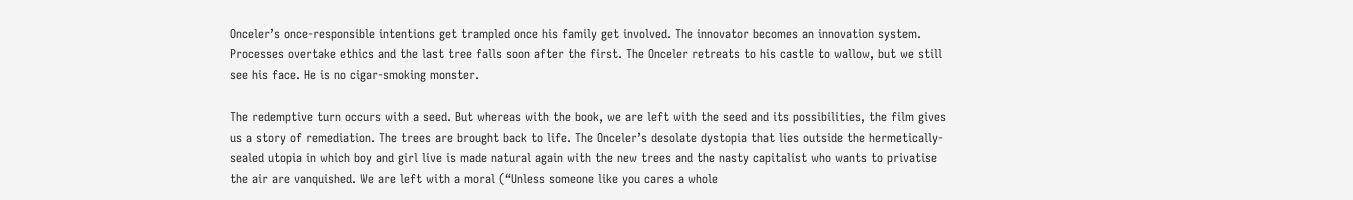Onceler’s once-responsible intentions get trampled once his family get involved. The innovator becomes an innovation system. Processes overtake ethics and the last tree falls soon after the first. The Onceler retreats to his castle to wallow, but we still see his face. He is no cigar-smoking monster.

The redemptive turn occurs with a seed. But whereas with the book, we are left with the seed and its possibilities, the film gives us a story of remediation. The trees are brought back to life. The Onceler’s desolate dystopia that lies outside the hermetically-sealed utopia in which boy and girl live is made natural again with the new trees and the nasty capitalist who wants to privatise the air are vanquished. We are left with a moral (“Unless someone like you cares a whole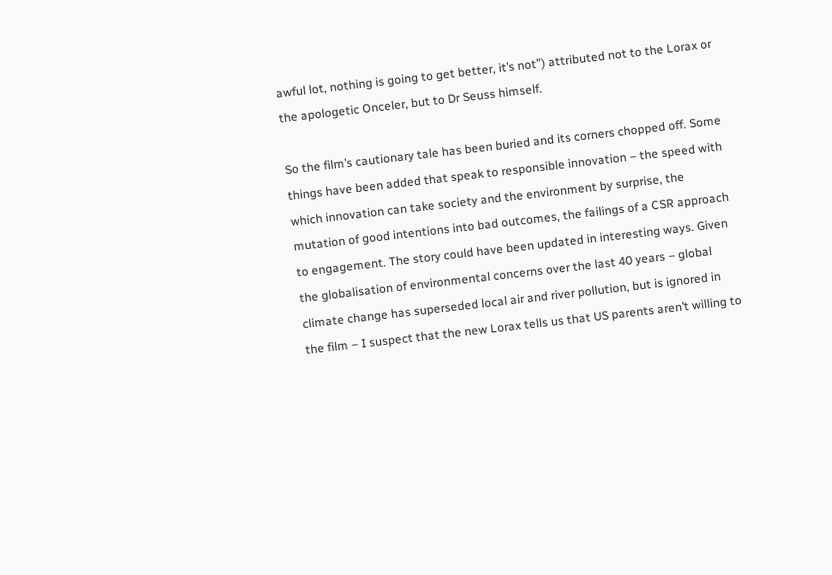awful lot, nothing is going to get better, it’s not”) attributed not to the Lorax or the apologetic Onceler, but to Dr Seuss himself.

So the film’s cautionary tale has been buried and its corners chopped off. Some things have been added that speak to responsible innovation – the speed with which innovation can take society and the environment by surprise, the mutation of good intentions into bad outcomes, the failings of a CSR approach to engagement. The story could have been updated in interesting ways. Given the globalisation of environmental concerns over the last 40 years – global climate change has superseded local air and river pollution, but is ignored in the film – I suspect that the new Lorax tells us that US parents aren’t willing to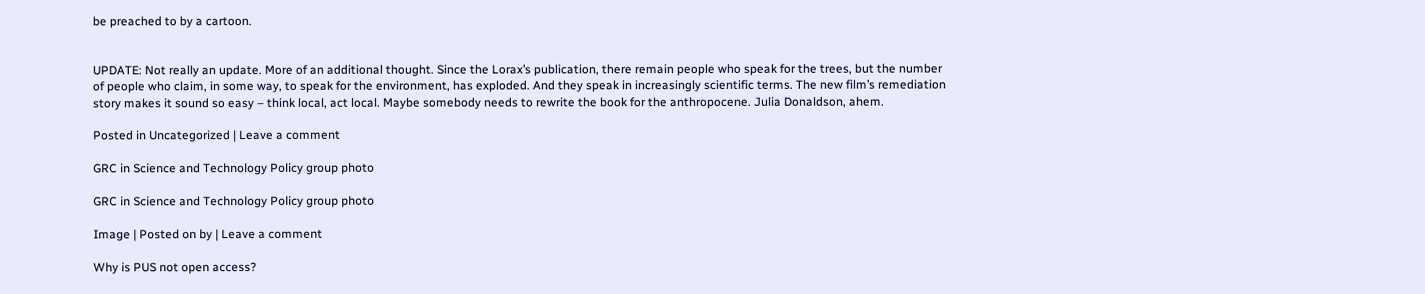be preached to by a cartoon.


UPDATE: Not really an update. More of an additional thought. Since the Lorax’s publication, there remain people who speak for the trees, but the number of people who claim, in some way, to speak for the environment, has exploded. And they speak in increasingly scientific terms. The new film’s remediation story makes it sound so easy – think local, act local. Maybe somebody needs to rewrite the book for the anthropocene. Julia Donaldson, ahem.

Posted in Uncategorized | Leave a comment

GRC in Science and Technology Policy group photo

GRC in Science and Technology Policy group photo

Image | Posted on by | Leave a comment

Why is PUS not open access?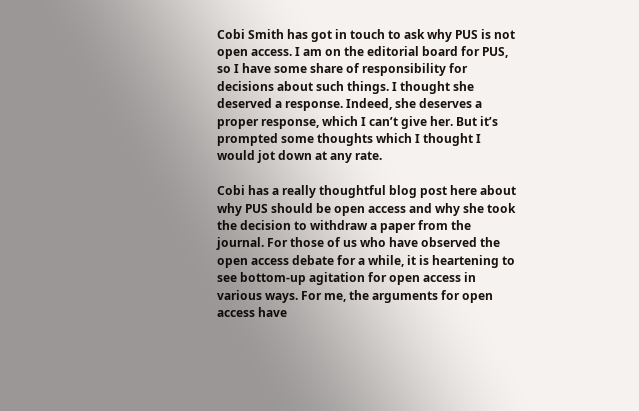Cobi Smith has got in touch to ask why PUS is not open access. I am on the editorial board for PUS, so I have some share of responsibility for decisions about such things. I thought she deserved a response. Indeed, she deserves a proper response, which I can’t give her. But it’s prompted some thoughts which I thought I would jot down at any rate.

Cobi has a really thoughtful blog post here about why PUS should be open access and why she took the decision to withdraw a paper from the journal. For those of us who have observed the open access debate for a while, it is heartening to see bottom-up agitation for open access in various ways. For me, the arguments for open access have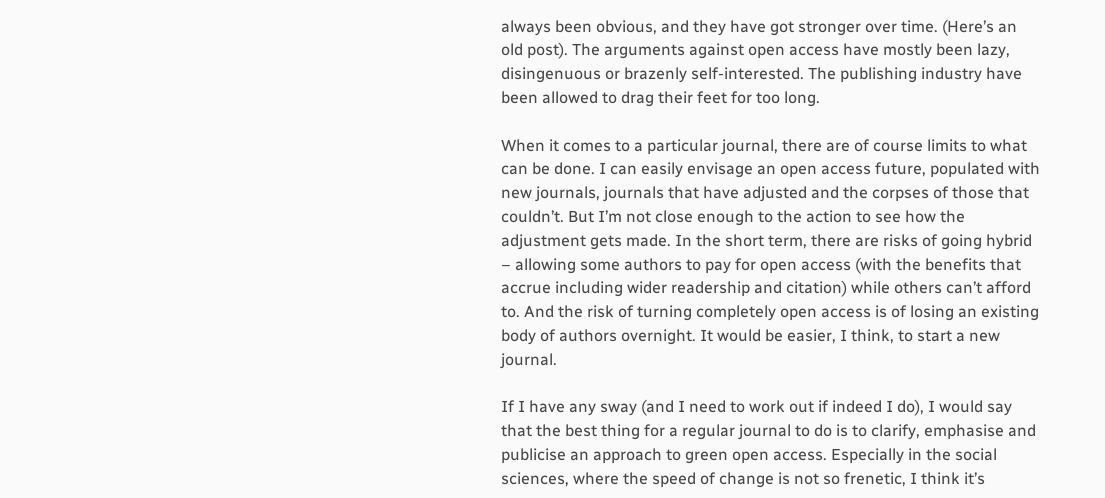always been obvious, and they have got stronger over time. (Here’s an old post). The arguments against open access have mostly been lazy, disingenuous or brazenly self-interested. The publishing industry have been allowed to drag their feet for too long.

When it comes to a particular journal, there are of course limits to what can be done. I can easily envisage an open access future, populated with new journals, journals that have adjusted and the corpses of those that couldn’t. But I’m not close enough to the action to see how the adjustment gets made. In the short term, there are risks of going hybrid – allowing some authors to pay for open access (with the benefits that accrue including wider readership and citation) while others can’t afford to. And the risk of turning completely open access is of losing an existing body of authors overnight. It would be easier, I think, to start a new journal.

If I have any sway (and I need to work out if indeed I do), I would say that the best thing for a regular journal to do is to clarify, emphasise and publicise an approach to green open access. Especially in the social sciences, where the speed of change is not so frenetic, I think it’s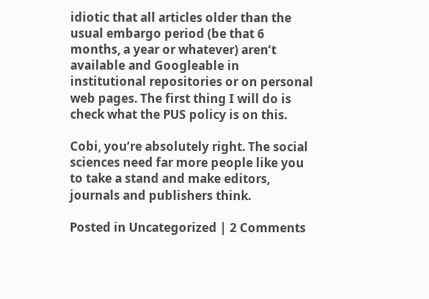idiotic that all articles older than the usual embargo period (be that 6 months, a year or whatever) aren’t available and Googleable in institutional repositories or on personal web pages. The first thing I will do is check what the PUS policy is on this.

Cobi, you’re absolutely right. The social sciences need far more people like you to take a stand and make editors, journals and publishers think.

Posted in Uncategorized | 2 Comments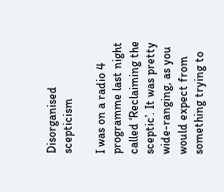Disorganised scepticism

I was on a radio 4 programme last night called ‘Reclaiming the sceptic’. It was pretty wide-ranging, as you would expect from something trying to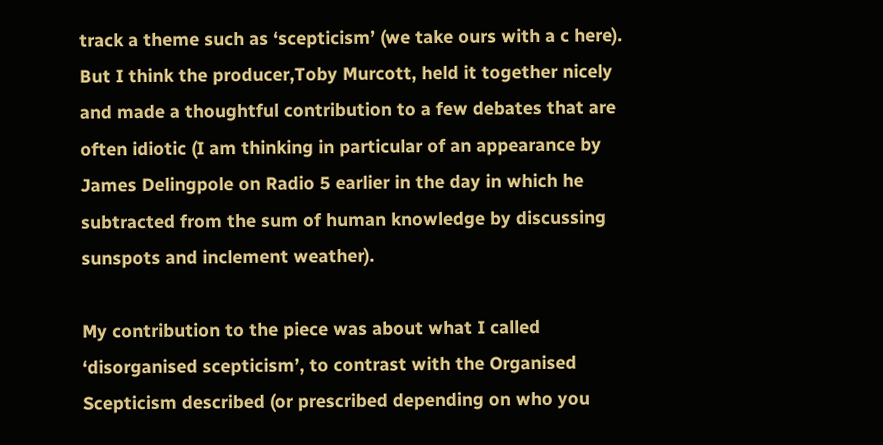track a theme such as ‘scepticism’ (we take ours with a c here). But I think the producer,Toby Murcott, held it together nicely and made a thoughtful contribution to a few debates that are often idiotic (I am thinking in particular of an appearance by James Delingpole on Radio 5 earlier in the day in which he subtracted from the sum of human knowledge by discussing sunspots and inclement weather).

My contribution to the piece was about what I called ‘disorganised scepticism’, to contrast with the Organised Scepticism described (or prescribed depending on who you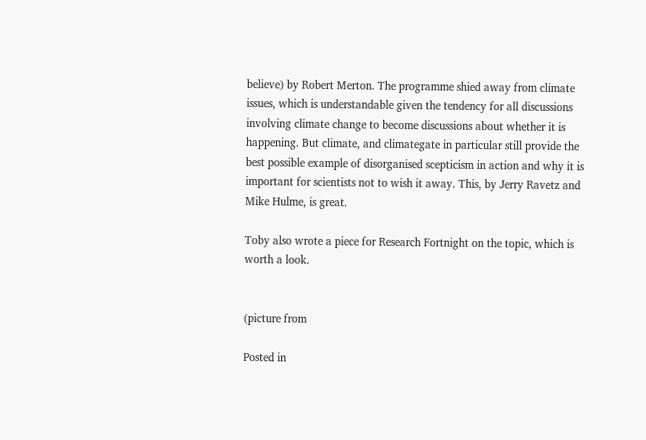believe) by Robert Merton. The programme shied away from climate issues, which is understandable given the tendency for all discussions involving climate change to become discussions about whether it is happening. But climate, and climategate in particular still provide the best possible example of disorganised scepticism in action and why it is important for scientists not to wish it away. This, by Jerry Ravetz and Mike Hulme, is great.

Toby also wrote a piece for Research Fortnight on the topic, which is worth a look.


(picture from

Posted in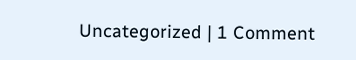Uncategorized | 1 Comment